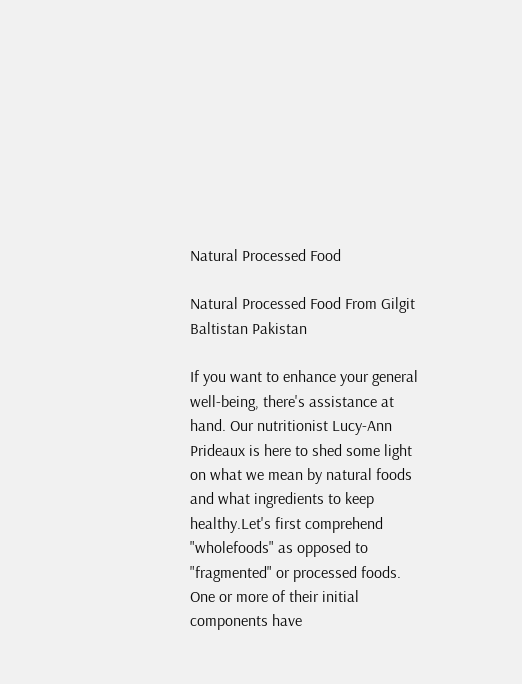Natural Processed Food

Natural Processed Food From Gilgit Baltistan Pakistan

If you want to enhance your general well-being, there's assistance at hand. Our nutritionist Lucy-Ann Prideaux is here to shed some light on what we mean by natural foods and what ingredients to keep healthy.Let's first comprehend "wholefoods" as opposed to "fragmented" or processed foods. One or more of their initial components have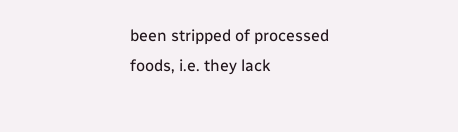been stripped of processed foods, i.e. they lack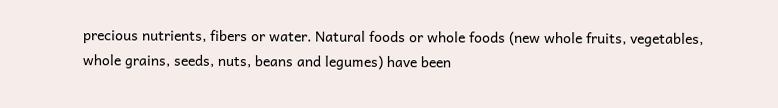precious nutrients, fibers or water. Natural foods or whole foods (new whole fruits, vegetables, whole grains, seeds, nuts, beans and legumes) have been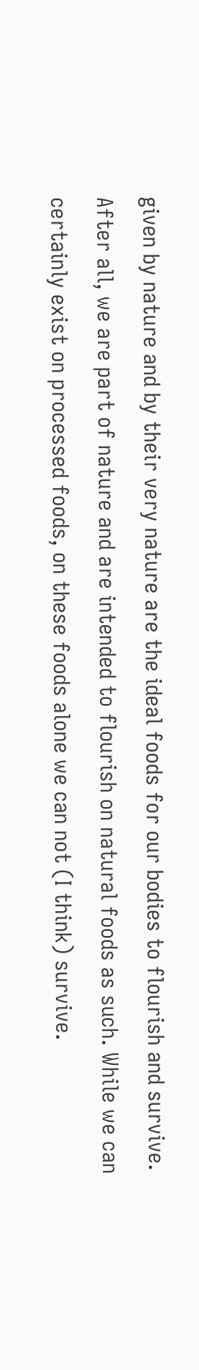given by nature and by their very nature are the ideal foods for our bodies to flourish and survive. After all, we are part of nature and are intended to flourish on natural foods as such. While we can certainly exist on processed foods, on these foods alone we can not (I think) survive.